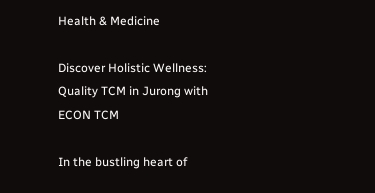Health & Medicine

Discover Holistic Wellness: Quality TCM in Jurong with ECON TCM

In the bustling heart of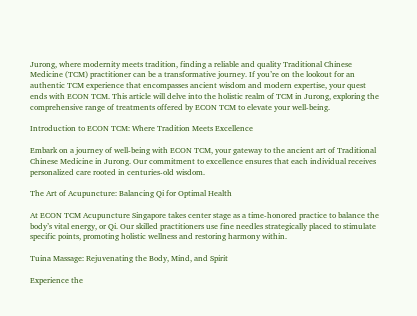Jurong, where modernity meets tradition, finding a reliable and quality Traditional Chinese Medicine (TCM) practitioner can be a transformative journey. If you’re on the lookout for an authentic TCM experience that encompasses ancient wisdom and modern expertise, your quest ends with ECON TCM. This article will delve into the holistic realm of TCM in Jurong, exploring the comprehensive range of treatments offered by ECON TCM to elevate your well-being.

Introduction to ECON TCM: Where Tradition Meets Excellence

Embark on a journey of well-being with ECON TCM, your gateway to the ancient art of Traditional Chinese Medicine in Jurong. Our commitment to excellence ensures that each individual receives personalized care rooted in centuries-old wisdom.

The Art of Acupuncture: Balancing Qi for Optimal Health

At ECON TCM Acupuncture Singapore takes center stage as a time-honored practice to balance the body’s vital energy, or Qi. Our skilled practitioners use fine needles strategically placed to stimulate specific points, promoting holistic wellness and restoring harmony within.

Tuina Massage: Rejuvenating the Body, Mind, and Spirit

Experience the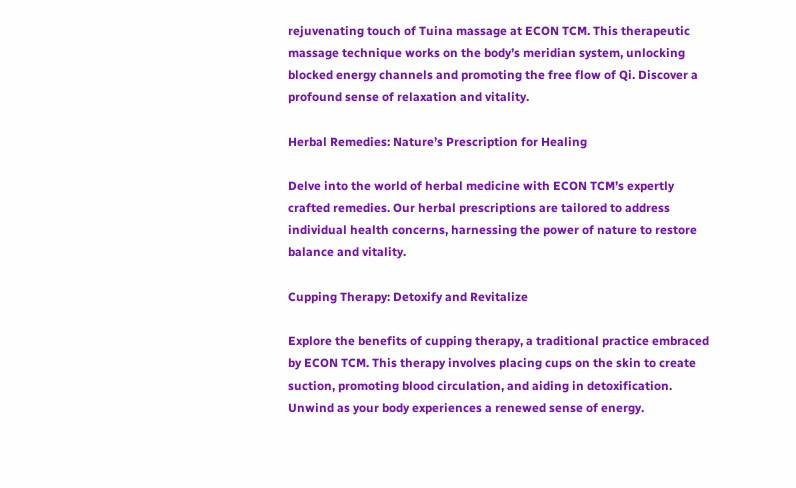rejuvenating touch of Tuina massage at ECON TCM. This therapeutic massage technique works on the body’s meridian system, unlocking blocked energy channels and promoting the free flow of Qi. Discover a profound sense of relaxation and vitality.

Herbal Remedies: Nature’s Prescription for Healing

Delve into the world of herbal medicine with ECON TCM’s expertly crafted remedies. Our herbal prescriptions are tailored to address individual health concerns, harnessing the power of nature to restore balance and vitality.

Cupping Therapy: Detoxify and Revitalize

Explore the benefits of cupping therapy, a traditional practice embraced by ECON TCM. This therapy involves placing cups on the skin to create suction, promoting blood circulation, and aiding in detoxification. Unwind as your body experiences a renewed sense of energy.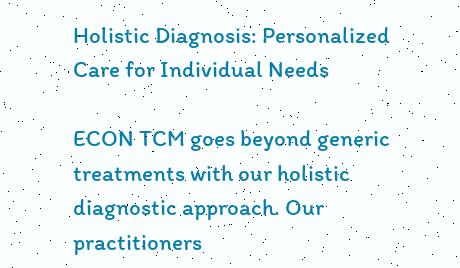Holistic Diagnosis: Personalized Care for Individual Needs

ECON TCM goes beyond generic treatments with our holistic diagnostic approach. Our practitioners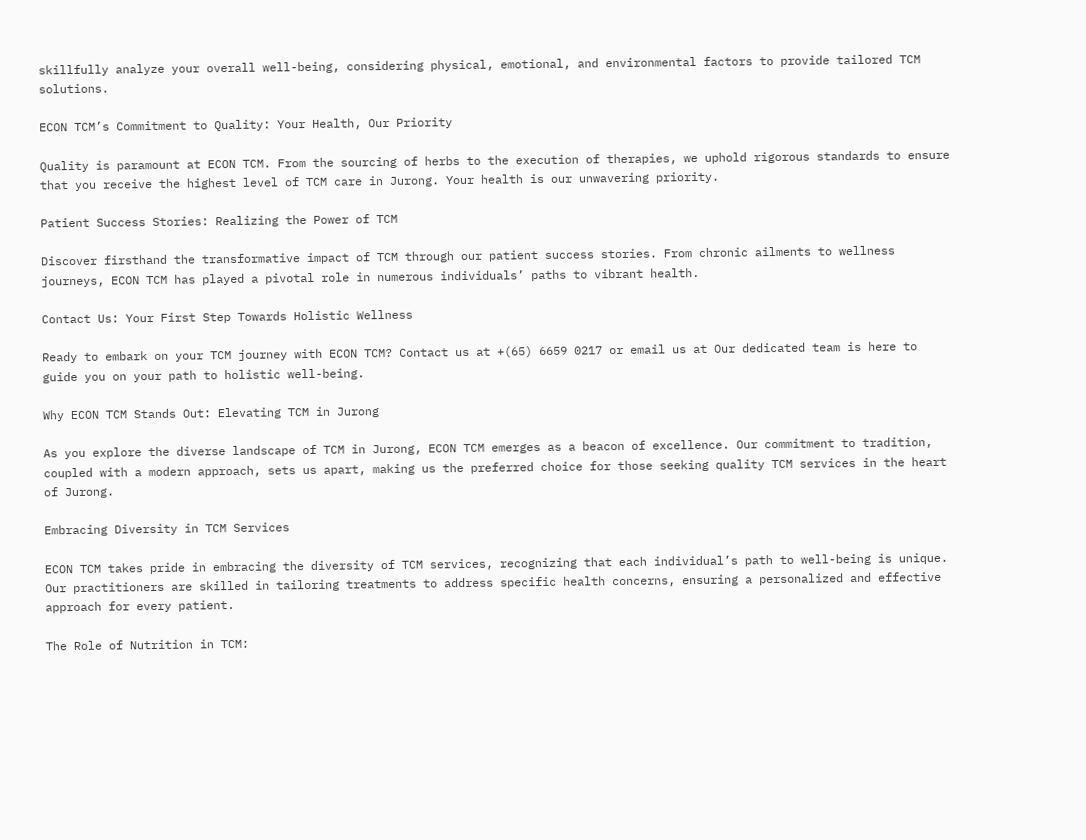skillfully analyze your overall well-being, considering physical, emotional, and environmental factors to provide tailored TCM solutions.

ECON TCM’s Commitment to Quality: Your Health, Our Priority

Quality is paramount at ECON TCM. From the sourcing of herbs to the execution of therapies, we uphold rigorous standards to ensure that you receive the highest level of TCM care in Jurong. Your health is our unwavering priority.

Patient Success Stories: Realizing the Power of TCM

Discover firsthand the transformative impact of TCM through our patient success stories. From chronic ailments to wellness journeys, ECON TCM has played a pivotal role in numerous individuals’ paths to vibrant health.

Contact Us: Your First Step Towards Holistic Wellness

Ready to embark on your TCM journey with ECON TCM? Contact us at +(65) 6659 0217 or email us at Our dedicated team is here to guide you on your path to holistic well-being.

Why ECON TCM Stands Out: Elevating TCM in Jurong

As you explore the diverse landscape of TCM in Jurong, ECON TCM emerges as a beacon of excellence. Our commitment to tradition, coupled with a modern approach, sets us apart, making us the preferred choice for those seeking quality TCM services in the heart of Jurong.

Embracing Diversity in TCM Services

ECON TCM takes pride in embracing the diversity of TCM services, recognizing that each individual’s path to well-being is unique. Our practitioners are skilled in tailoring treatments to address specific health concerns, ensuring a personalized and effective approach for every patient.

The Role of Nutrition in TCM: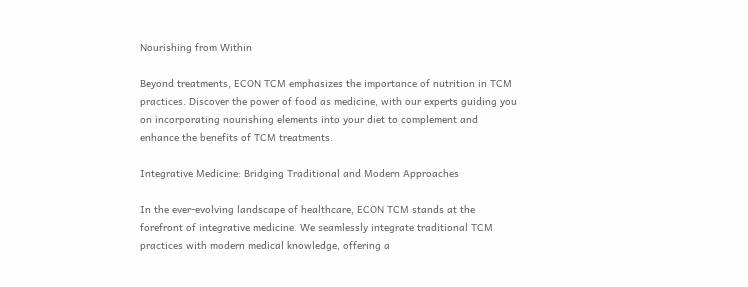Nourishing from Within

Beyond treatments, ECON TCM emphasizes the importance of nutrition in TCM practices. Discover the power of food as medicine, with our experts guiding you on incorporating nourishing elements into your diet to complement and enhance the benefits of TCM treatments.

Integrative Medicine: Bridging Traditional and Modern Approaches

In the ever-evolving landscape of healthcare, ECON TCM stands at the forefront of integrative medicine. We seamlessly integrate traditional TCM practices with modern medical knowledge, offering a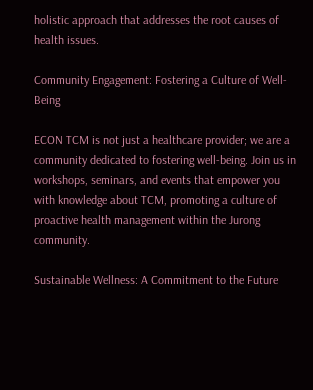holistic approach that addresses the root causes of health issues.

Community Engagement: Fostering a Culture of Well-Being

ECON TCM is not just a healthcare provider; we are a community dedicated to fostering well-being. Join us in workshops, seminars, and events that empower you with knowledge about TCM, promoting a culture of proactive health management within the Jurong community.

Sustainable Wellness: A Commitment to the Future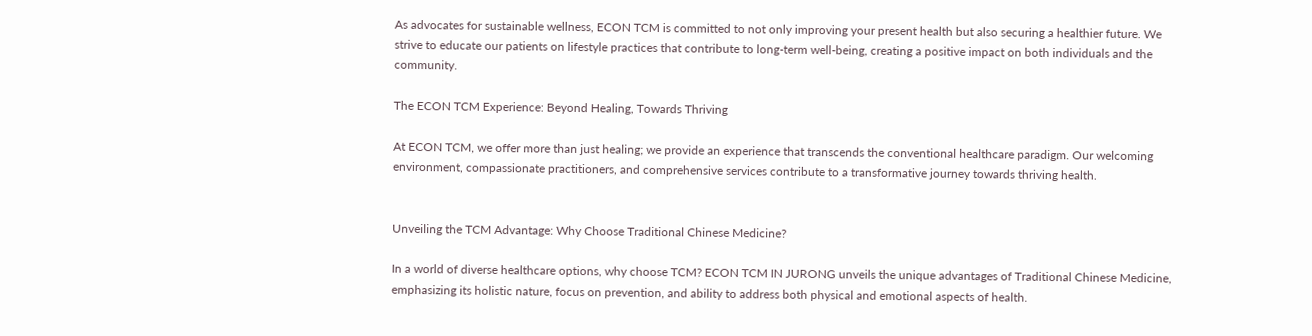As advocates for sustainable wellness, ECON TCM is committed to not only improving your present health but also securing a healthier future. We strive to educate our patients on lifestyle practices that contribute to long-term well-being, creating a positive impact on both individuals and the community.

The ECON TCM Experience: Beyond Healing, Towards Thriving

At ECON TCM, we offer more than just healing; we provide an experience that transcends the conventional healthcare paradigm. Our welcoming environment, compassionate practitioners, and comprehensive services contribute to a transformative journey towards thriving health.


Unveiling the TCM Advantage: Why Choose Traditional Chinese Medicine?

In a world of diverse healthcare options, why choose TCM? ECON TCM IN JURONG unveils the unique advantages of Traditional Chinese Medicine, emphasizing its holistic nature, focus on prevention, and ability to address both physical and emotional aspects of health.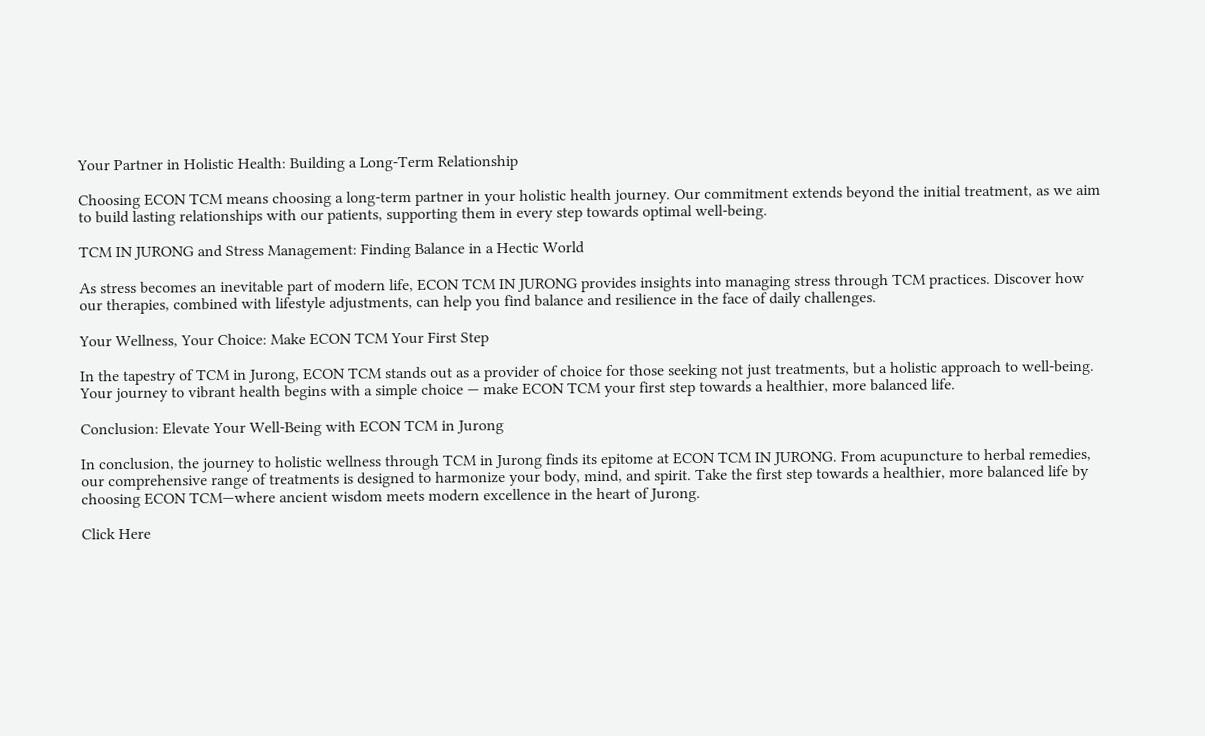Your Partner in Holistic Health: Building a Long-Term Relationship

Choosing ECON TCM means choosing a long-term partner in your holistic health journey. Our commitment extends beyond the initial treatment, as we aim to build lasting relationships with our patients, supporting them in every step towards optimal well-being.

TCM IN JURONG and Stress Management: Finding Balance in a Hectic World

As stress becomes an inevitable part of modern life, ECON TCM IN JURONG provides insights into managing stress through TCM practices. Discover how our therapies, combined with lifestyle adjustments, can help you find balance and resilience in the face of daily challenges.

Your Wellness, Your Choice: Make ECON TCM Your First Step

In the tapestry of TCM in Jurong, ECON TCM stands out as a provider of choice for those seeking not just treatments, but a holistic approach to well-being. Your journey to vibrant health begins with a simple choice — make ECON TCM your first step towards a healthier, more balanced life.

Conclusion: Elevate Your Well-Being with ECON TCM in Jurong

In conclusion, the journey to holistic wellness through TCM in Jurong finds its epitome at ECON TCM IN JURONG. From acupuncture to herbal remedies, our comprehensive range of treatments is designed to harmonize your body, mind, and spirit. Take the first step towards a healthier, more balanced life by choosing ECON TCM—where ancient wisdom meets modern excellence in the heart of Jurong.

Click Here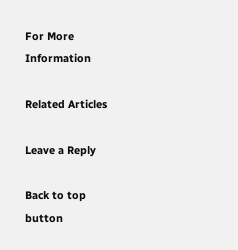For More Information

Related Articles

Leave a Reply

Back to top button